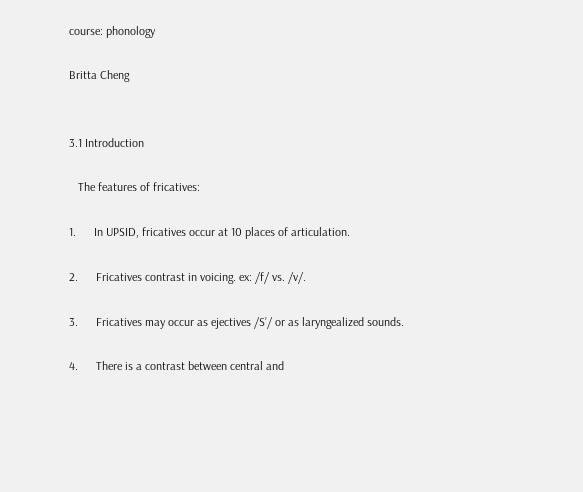course: phonology

Britta Cheng


3.1 Introduction

   The features of fricatives:

1.      In UPSID, fricatives occur at 10 places of articulation.

2.      Fricatives contrast in voicing. ex: /f/ vs. /v/.

3.      Fricatives may occur as ejectives /S’/ or as laryngealized sounds.

4.      There is a contrast between central and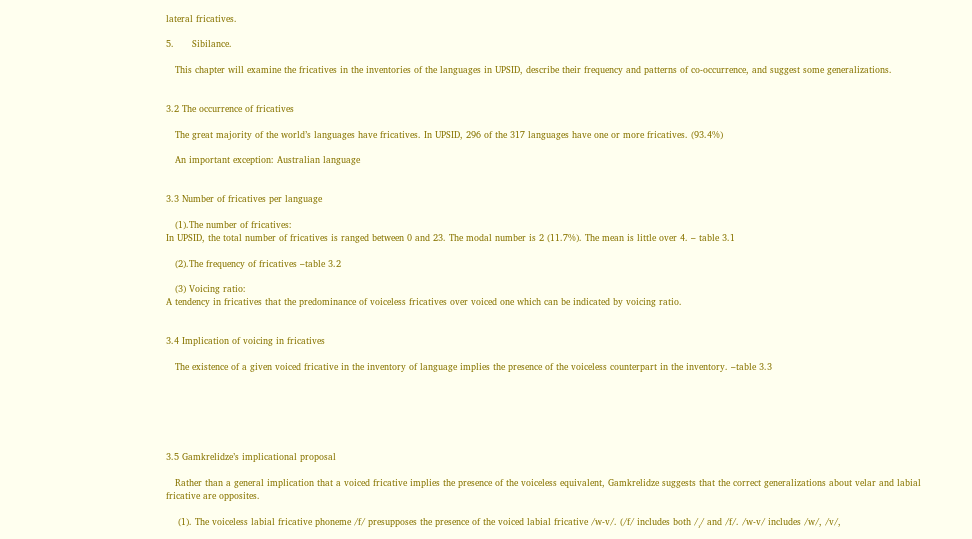lateral fricatives.

5.      Sibilance.

   This chapter will examine the fricatives in the inventories of the languages in UPSID, describe their frequency and patterns of co-occurrence, and suggest some generalizations.


3.2 The occurrence of fricatives

   The great majority of the world’s languages have fricatives. In UPSID, 296 of the 317 languages have one or more fricatives. (93.4%)

   An important exception: Australian language


3.3 Number of fricatives per language

   (1).The number of fricatives:
In UPSID, the total number of fricatives is ranged between 0 and 23. The modal number is 2 (11.7%). The mean is little over 4. – table 3.1

   (2).The frequency of fricatives –table 3.2

   (3) Voicing ratio:
A tendency in fricatives that the predominance of voiceless fricatives over voiced one which can be indicated by voicing ratio.


3.4 Implication of voicing in fricatives

   The existence of a given voiced fricative in the inventory of language implies the presence of the voiceless counterpart in the inventory. –table 3.3






3.5 Gamkrelidze’s implicational proposal

   Rather than a general implication that a voiced fricative implies the presence of the voiceless equivalent, Gamkrelidze suggests that the correct generalizations about velar and labial fricative are opposites.

    (1). The voiceless labial fricative phoneme /f/ presupposes the presence of the voiced labial fricative /w-v/. (/f/ includes both /¸/ and /f/. /w-v/ includes /w/, /v/,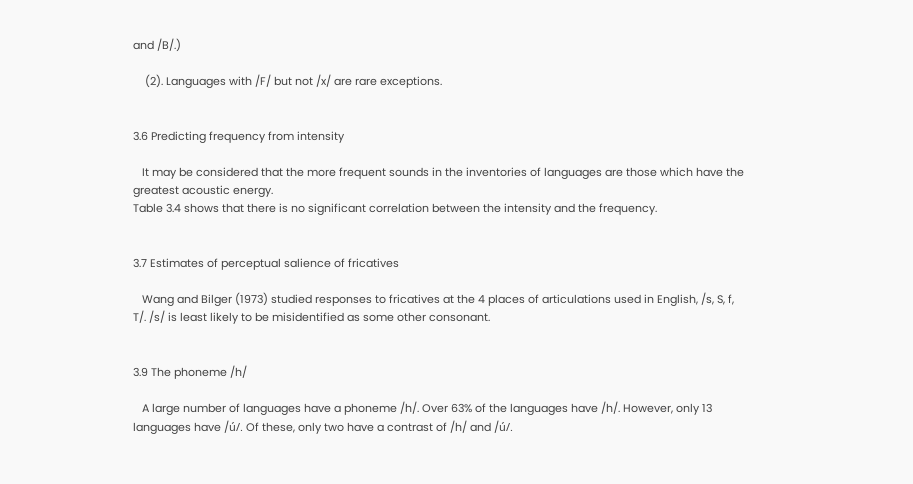and /B/.)

    (2). Languages with /F/ but not /x/ are rare exceptions.


3.6 Predicting frequency from intensity

   It may be considered that the more frequent sounds in the inventories of languages are those which have the greatest acoustic energy.
Table 3.4 shows that there is no significant correlation between the intensity and the frequency.


3.7 Estimates of perceptual salience of fricatives

   Wang and Bilger (1973) studied responses to fricatives at the 4 places of articulations used in English, /s, S, f, T/. /s/ is least likely to be misidentified as some other consonant.


3.9 The phoneme /h/

   A large number of languages have a phoneme /h/. Over 63% of the languages have /h/. However, only 13 languages have /ú/. Of these, only two have a contrast of /h/ and /ú/.